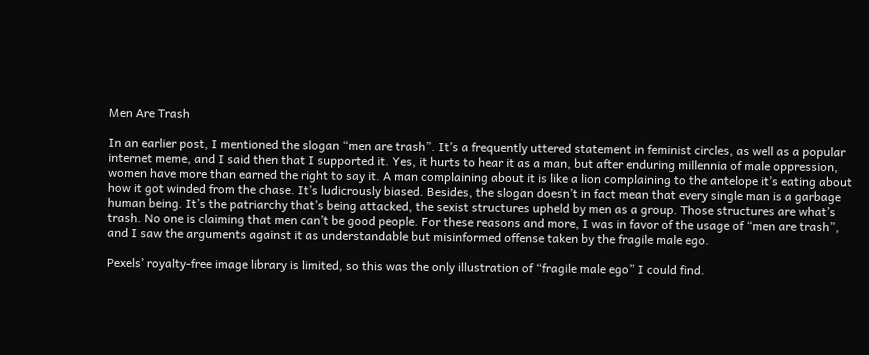Men Are Trash

In an earlier post, I mentioned the slogan “men are trash”. It’s a frequently uttered statement in feminist circles, as well as a popular internet meme, and I said then that I supported it. Yes, it hurts to hear it as a man, but after enduring millennia of male oppression, women have more than earned the right to say it. A man complaining about it is like a lion complaining to the antelope it’s eating about how it got winded from the chase. It’s ludicrously biased. Besides, the slogan doesn’t in fact mean that every single man is a garbage human being. It’s the patriarchy that’s being attacked, the sexist structures upheld by men as a group. Those structures are what’s trash. No one is claiming that men can’t be good people. For these reasons and more, I was in favor of the usage of “men are trash”, and I saw the arguments against it as understandable but misinformed offense taken by the fragile male ego.

Pexels’ royalty-free image library is limited, so this was the only illustration of “fragile male ego” I could find.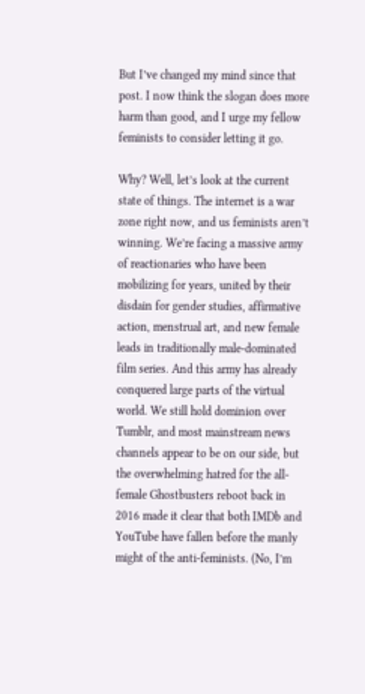But I’ve changed my mind since that post. I now think the slogan does more harm than good, and I urge my fellow feminists to consider letting it go.

Why? Well, let’s look at the current state of things. The internet is a war zone right now, and us feminists aren’t winning. We’re facing a massive army of reactionaries who have been mobilizing for years, united by their disdain for gender studies, affirmative action, menstrual art, and new female leads in traditionally male-dominated film series. And this army has already conquered large parts of the virtual world. We still hold dominion over Tumblr, and most mainstream news channels appear to be on our side, but the overwhelming hatred for the all-female Ghostbusters reboot back in 2016 made it clear that both IMDb and YouTube have fallen before the manly might of the anti-feminists. (No, I’m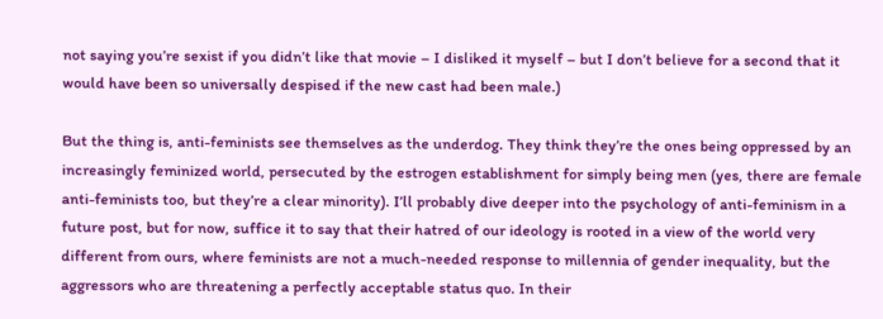not saying you’re sexist if you didn’t like that movie – I disliked it myself – but I don’t believe for a second that it would have been so universally despised if the new cast had been male.)

But the thing is, anti-feminists see themselves as the underdog. They think they’re the ones being oppressed by an increasingly feminized world, persecuted by the estrogen establishment for simply being men (yes, there are female anti-feminists too, but they’re a clear minority). I’ll probably dive deeper into the psychology of anti-feminism in a future post, but for now, suffice it to say that their hatred of our ideology is rooted in a view of the world very different from ours, where feminists are not a much-needed response to millennia of gender inequality, but the aggressors who are threatening a perfectly acceptable status quo. In their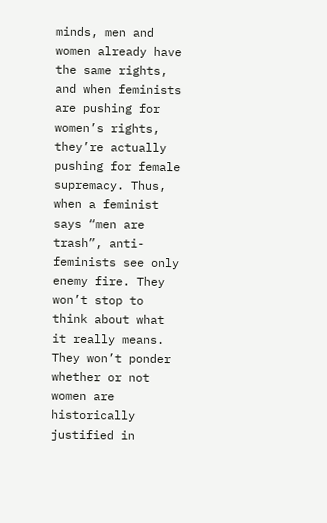minds, men and women already have the same rights, and when feminists are pushing for women’s rights, they’re actually pushing for female supremacy. Thus, when a feminist says “men are trash”, anti-feminists see only enemy fire. They won’t stop to think about what it really means. They won’t ponder whether or not women are historically justified in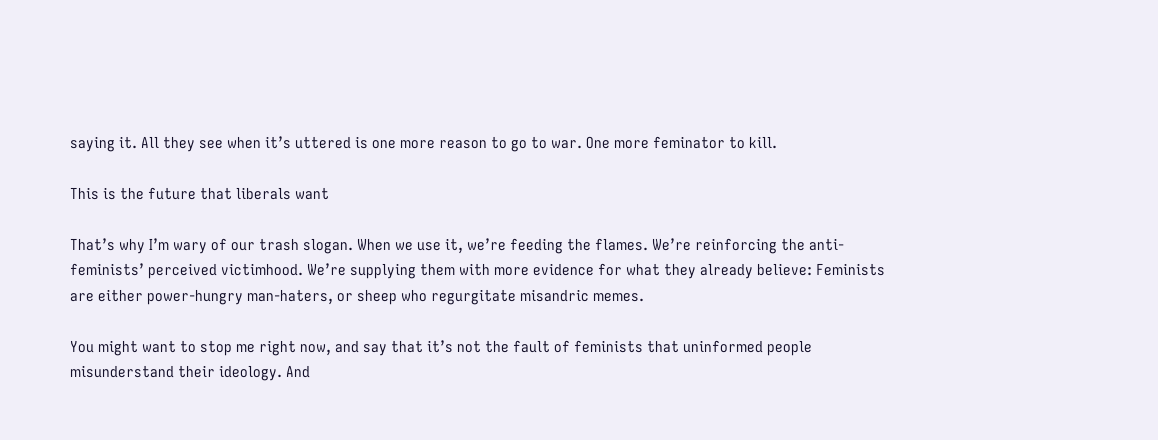saying it. All they see when it’s uttered is one more reason to go to war. One more feminator to kill.

This is the future that liberals want

That’s why I’m wary of our trash slogan. When we use it, we’re feeding the flames. We’re reinforcing the anti-feminists’ perceived victimhood. We’re supplying them with more evidence for what they already believe: Feminists are either power-hungry man-haters, or sheep who regurgitate misandric memes.

You might want to stop me right now, and say that it’s not the fault of feminists that uninformed people misunderstand their ideology. And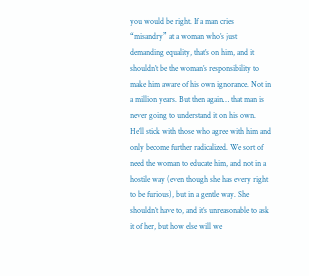you would be right. If a man cries “misandry” at a woman who’s just demanding equality, that’s on him, and it shouldn’t be the woman’s responsibility to make him aware of his own ignorance. Not in a million years. But then again… that man is never going to understand it on his own. He’ll stick with those who agree with him and only become further radicalized. We sort of need the woman to educate him, and not in a hostile way (even though she has every right to be furious), but in a gentle way. She shouldn’t have to, and it’s unreasonable to ask it of her, but how else will we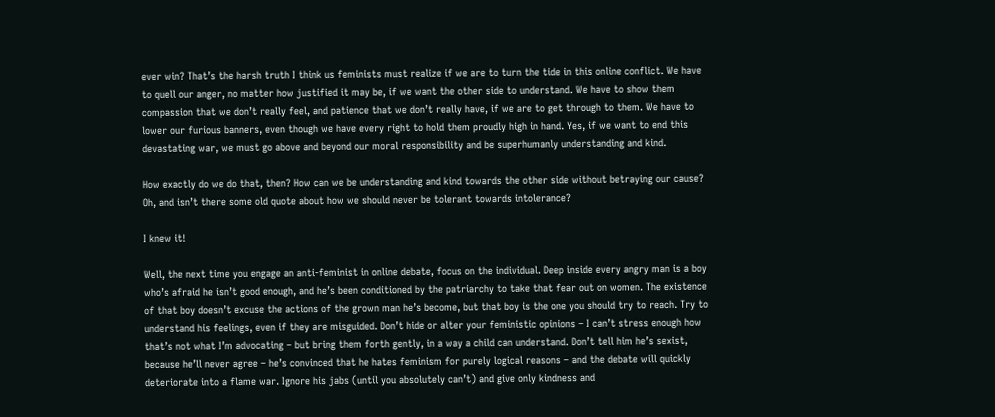ever win? That’s the harsh truth I think us feminists must realize if we are to turn the tide in this online conflict. We have to quell our anger, no matter how justified it may be, if we want the other side to understand. We have to show them compassion that we don’t really feel, and patience that we don’t really have, if we are to get through to them. We have to lower our furious banners, even though we have every right to hold them proudly high in hand. Yes, if we want to end this devastating war, we must go above and beyond our moral responsibility and be superhumanly understanding and kind.

How exactly do we do that, then? How can we be understanding and kind towards the other side without betraying our cause? Oh, and isn’t there some old quote about how we should never be tolerant towards intolerance?

I knew it!

Well, the next time you engage an anti-feminist in online debate, focus on the individual. Deep inside every angry man is a boy who’s afraid he isn’t good enough, and he’s been conditioned by the patriarchy to take that fear out on women. The existence of that boy doesn’t excuse the actions of the grown man he’s become, but that boy is the one you should try to reach. Try to understand his feelings, even if they are misguided. Don’t hide or alter your feministic opinions – I can’t stress enough how that’s not what I’m advocating – but bring them forth gently, in a way a child can understand. Don’t tell him he’s sexist, because he’ll never agree – he’s convinced that he hates feminism for purely logical reasons – and the debate will quickly deteriorate into a flame war. Ignore his jabs (until you absolutely can’t) and give only kindness and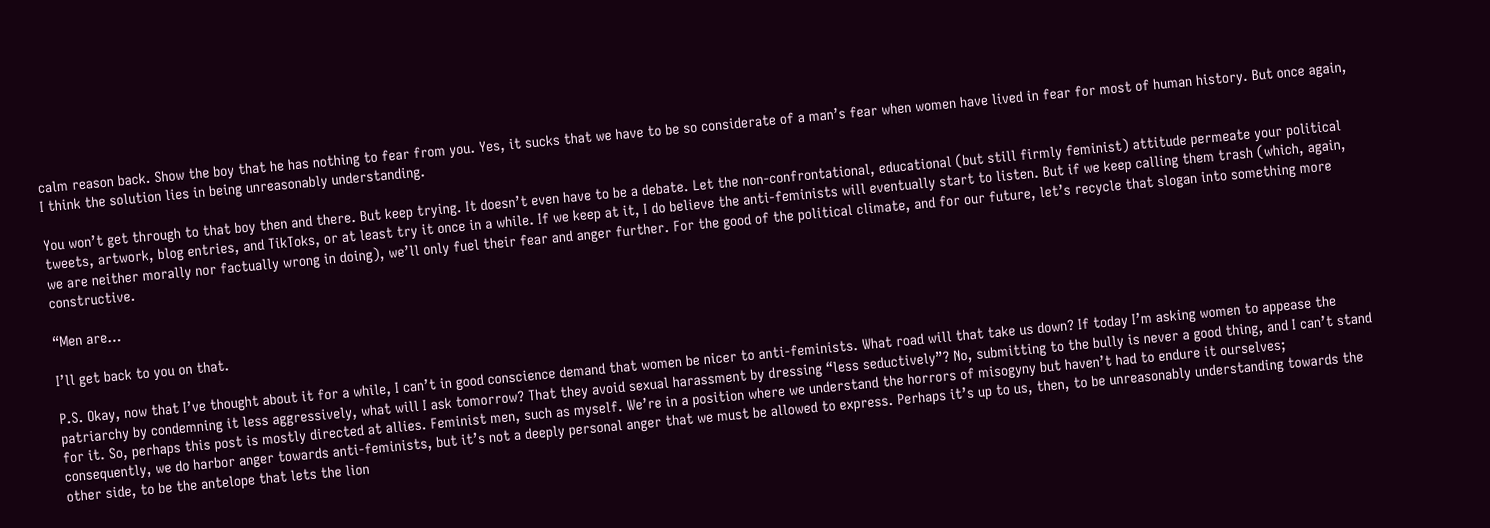calm reason back. Show the boy that he has nothing to fear from you. Yes, it sucks that we have to be so considerate of a man’s fear when women have lived in fear for most of human history. But once again, I think the solution lies in being unreasonably understanding.

You won’t get through to that boy then and there. But keep trying. It doesn’t even have to be a debate. Let the non-confrontational, educational (but still firmly feminist) attitude permeate your political tweets, artwork, blog entries, and TikToks, or at least try it once in a while. If we keep at it, I do believe the anti-feminists will eventually start to listen. But if we keep calling them trash (which, again, we are neither morally nor factually wrong in doing), we’ll only fuel their fear and anger further. For the good of the political climate, and for our future, let’s recycle that slogan into something more constructive.

“Men are…

I’ll get back to you on that.

P.S. Okay, now that I’ve thought about it for a while, I can’t in good conscience demand that women be nicer to anti-feminists. What road will that take us down? If today I’m asking women to appease the patriarchy by condemning it less aggressively, what will I ask tomorrow? That they avoid sexual harassment by dressing “less seductively”? No, submitting to the bully is never a good thing, and I can’t stand for it. So, perhaps this post is mostly directed at allies. Feminist men, such as myself. We’re in a position where we understand the horrors of misogyny but haven’t had to endure it ourselves; consequently, we do harbor anger towards anti-feminists, but it’s not a deeply personal anger that we must be allowed to express. Perhaps it’s up to us, then, to be unreasonably understanding towards the other side, to be the antelope that lets the lion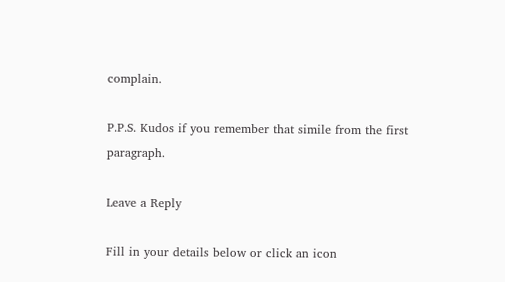complain.

P.P.S. Kudos if you remember that simile from the first paragraph.

Leave a Reply

Fill in your details below or click an icon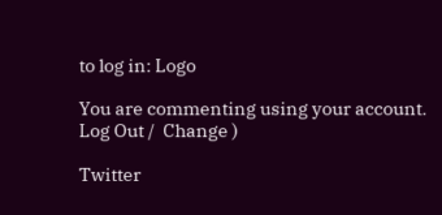to log in: Logo

You are commenting using your account. Log Out /  Change )

Twitter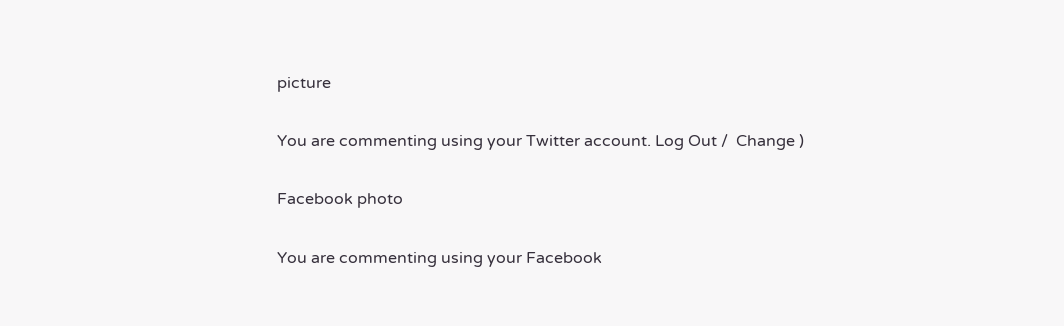picture

You are commenting using your Twitter account. Log Out /  Change )

Facebook photo

You are commenting using your Facebook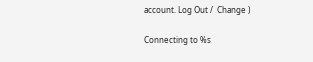account. Log Out /  Change )

Connecting to %s